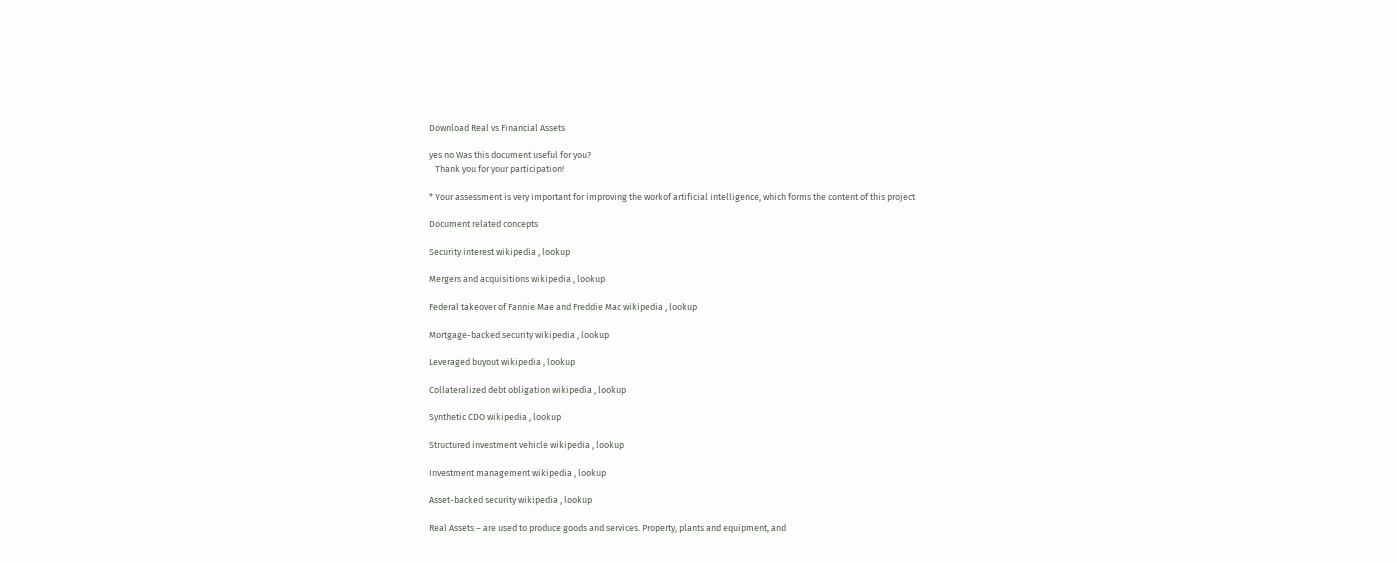Download Real vs Financial Assets

yes no Was this document useful for you?
   Thank you for your participation!

* Your assessment is very important for improving the workof artificial intelligence, which forms the content of this project

Document related concepts

Security interest wikipedia , lookup

Mergers and acquisitions wikipedia , lookup

Federal takeover of Fannie Mae and Freddie Mac wikipedia , lookup

Mortgage-backed security wikipedia , lookup

Leveraged buyout wikipedia , lookup

Collateralized debt obligation wikipedia , lookup

Synthetic CDO wikipedia , lookup

Structured investment vehicle wikipedia , lookup

Investment management wikipedia , lookup

Asset-backed security wikipedia , lookup

Real Assets – are used to produce goods and services. Property, plants and equipment, and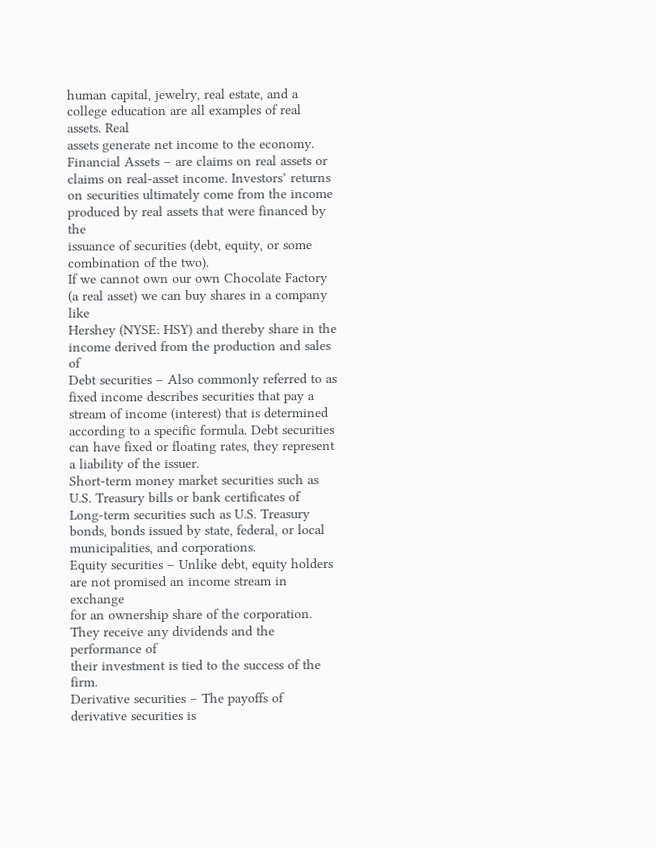human capital, jewelry, real estate, and a college education are all examples of real assets. Real
assets generate net income to the economy.
Financial Assets – are claims on real assets or claims on real-asset income. Investors’ returns
on securities ultimately come from the income produced by real assets that were financed by the
issuance of securities (debt, equity, or some combination of the two).
If we cannot own our own Chocolate Factory (a real asset) we can buy shares in a company like
Hershey (NYSE: HSY) and thereby share in the income derived from the production and sales of
Debt securities – Also commonly referred to as fixed income describes securities that pay a
stream of income (interest) that is determined according to a specific formula. Debt securities
can have fixed or floating rates, they represent a liability of the issuer.
Short-term money market securities such as U.S. Treasury bills or bank certificates of
Long-term securities such as U.S. Treasury bonds, bonds issued by state, federal, or local
municipalities, and corporations.
Equity securities – Unlike debt, equity holders are not promised an income stream in exchange
for an ownership share of the corporation. They receive any dividends and the performance of
their investment is tied to the success of the firm.
Derivative securities – The payoffs of derivative securities is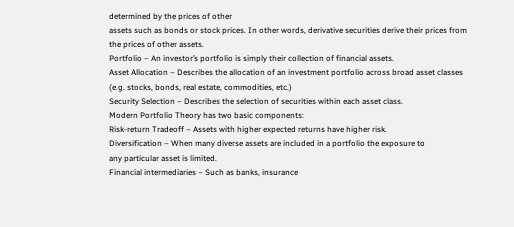determined by the prices of other
assets such as bonds or stock prices. In other words, derivative securities derive their prices from
the prices of other assets.
Portfolio – An investor’s portfolio is simply their collection of financial assets.
Asset Allocation – Describes the allocation of an investment portfolio across broad asset classes
(e.g. stocks, bonds, real estate, commodities, etc.)
Security Selection – Describes the selection of securities within each asset class.
Modern Portfolio Theory has two basic components:
Risk-return Tradeoff – Assets with higher expected returns have higher risk.
Diversification – When many diverse assets are included in a portfolio the exposure to
any particular asset is limited.
Financial intermediaries – Such as banks, insurance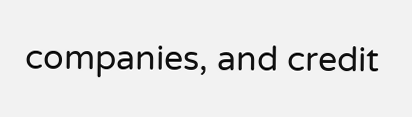companies, and credit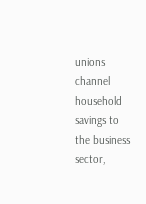unions channel
household savings to the business sector,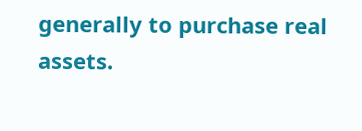generally to purchase real assets.